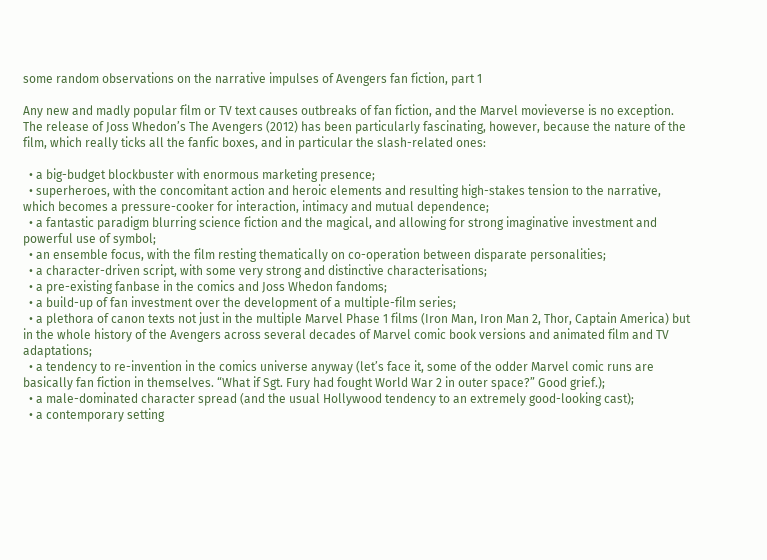some random observations on the narrative impulses of Avengers fan fiction, part 1

Any new and madly popular film or TV text causes outbreaks of fan fiction, and the Marvel movieverse is no exception. The release of Joss Whedon’s The Avengers (2012) has been particularly fascinating, however, because the nature of the film, which really ticks all the fanfic boxes, and in particular the slash-related ones:

  • a big-budget blockbuster with enormous marketing presence;
  • superheroes, with the concomitant action and heroic elements and resulting high-stakes tension to the narrative, which becomes a pressure-cooker for interaction, intimacy and mutual dependence;
  • a fantastic paradigm blurring science fiction and the magical, and allowing for strong imaginative investment and powerful use of symbol;
  • an ensemble focus, with the film resting thematically on co-operation between disparate personalities;
  • a character-driven script, with some very strong and distinctive characterisations;
  • a pre-existing fanbase in the comics and Joss Whedon fandoms;
  • a build-up of fan investment over the development of a multiple-film series;
  • a plethora of canon texts not just in the multiple Marvel Phase 1 films (Iron Man, Iron Man 2, Thor, Captain America) but in the whole history of the Avengers across several decades of Marvel comic book versions and animated film and TV adaptations;
  • a tendency to re-invention in the comics universe anyway (let’s face it, some of the odder Marvel comic runs are basically fan fiction in themselves. “What if Sgt. Fury had fought World War 2 in outer space?” Good grief.);
  • a male-dominated character spread (and the usual Hollywood tendency to an extremely good-looking cast);
  • a contemporary setting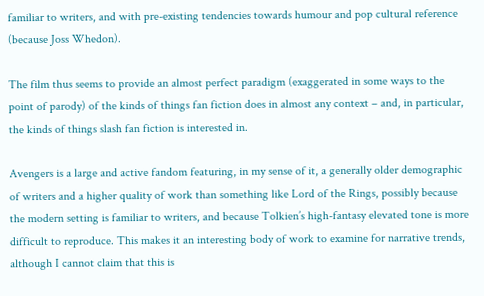familiar to writers, and with pre-existing tendencies towards humour and pop cultural reference (because Joss Whedon).

The film thus seems to provide an almost perfect paradigm (exaggerated in some ways to the point of parody) of the kinds of things fan fiction does in almost any context – and, in particular, the kinds of things slash fan fiction is interested in.

Avengers is a large and active fandom featuring, in my sense of it, a generally older demographic of writers and a higher quality of work than something like Lord of the Rings, possibly because the modern setting is familiar to writers, and because Tolkien’s high-fantasy elevated tone is more difficult to reproduce. This makes it an interesting body of work to examine for narrative trends, although I cannot claim that this is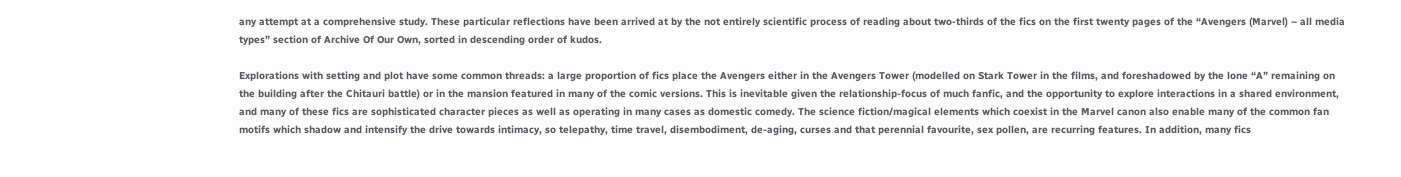any attempt at a comprehensive study. These particular reflections have been arrived at by the not entirely scientific process of reading about two-thirds of the fics on the first twenty pages of the “Avengers (Marvel) – all media types” section of Archive Of Our Own, sorted in descending order of kudos.

Explorations with setting and plot have some common threads: a large proportion of fics place the Avengers either in the Avengers Tower (modelled on Stark Tower in the films, and foreshadowed by the lone “A” remaining on the building after the Chitauri battle) or in the mansion featured in many of the comic versions. This is inevitable given the relationship-focus of much fanfic, and the opportunity to explore interactions in a shared environment, and many of these fics are sophisticated character pieces as well as operating in many cases as domestic comedy. The science fiction/magical elements which coexist in the Marvel canon also enable many of the common fan motifs which shadow and intensify the drive towards intimacy, so telepathy, time travel, disembodiment, de-aging, curses and that perennial favourite, sex pollen, are recurring features. In addition, many fics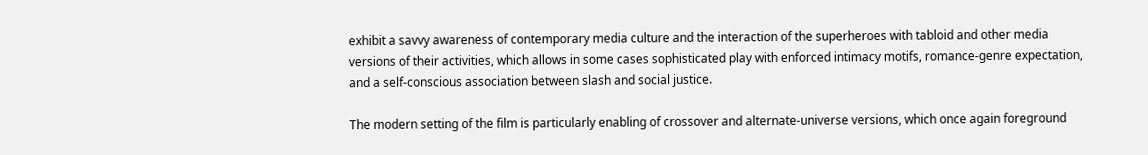exhibit a savvy awareness of contemporary media culture and the interaction of the superheroes with tabloid and other media versions of their activities, which allows in some cases sophisticated play with enforced intimacy motifs, romance-genre expectation, and a self-conscious association between slash and social justice.

The modern setting of the film is particularly enabling of crossover and alternate-universe versions, which once again foreground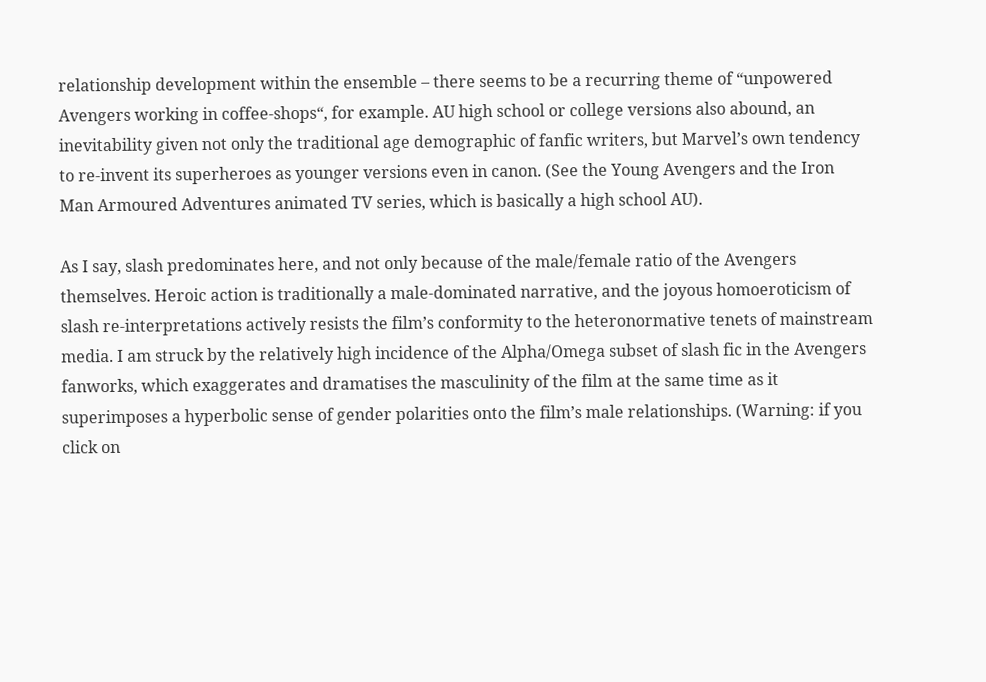relationship development within the ensemble – there seems to be a recurring theme of “unpowered Avengers working in coffee-shops“, for example. AU high school or college versions also abound, an inevitability given not only the traditional age demographic of fanfic writers, but Marvel’s own tendency to re-invent its superheroes as younger versions even in canon. (See the Young Avengers and the Iron Man Armoured Adventures animated TV series, which is basically a high school AU).

As I say, slash predominates here, and not only because of the male/female ratio of the Avengers themselves. Heroic action is traditionally a male-dominated narrative, and the joyous homoeroticism of slash re-interpretations actively resists the film’s conformity to the heteronormative tenets of mainstream media. I am struck by the relatively high incidence of the Alpha/Omega subset of slash fic in the Avengers fanworks, which exaggerates and dramatises the masculinity of the film at the same time as it superimposes a hyperbolic sense of gender polarities onto the film’s male relationships. (Warning: if you click on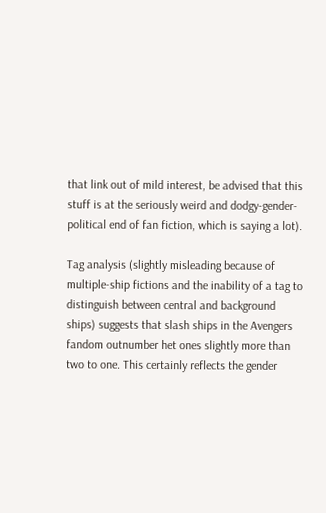that link out of mild interest, be advised that this stuff is at the seriously weird and dodgy-gender-political end of fan fiction, which is saying a lot).

Tag analysis (slightly misleading because of multiple-ship fictions and the inability of a tag to distinguish between central and background ships) suggests that slash ships in the Avengers fandom outnumber het ones slightly more than two to one. This certainly reflects the gender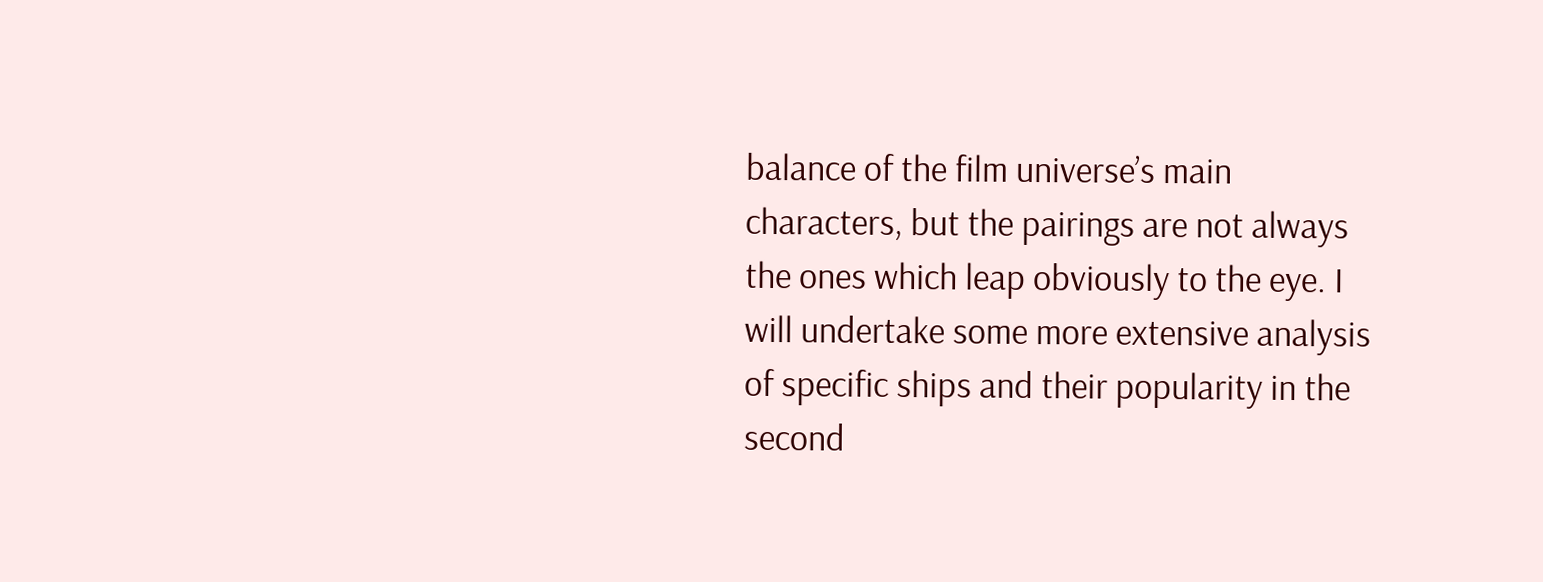balance of the film universe’s main characters, but the pairings are not always the ones which leap obviously to the eye. I will undertake some more extensive analysis of specific ships and their popularity in the second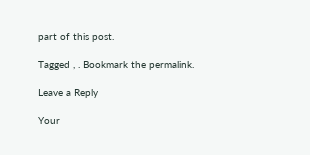part of this post.

Tagged , . Bookmark the permalink.

Leave a Reply

Your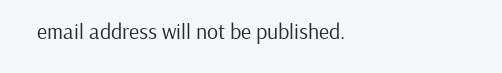email address will not be published.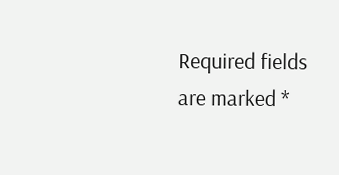Required fields are marked *